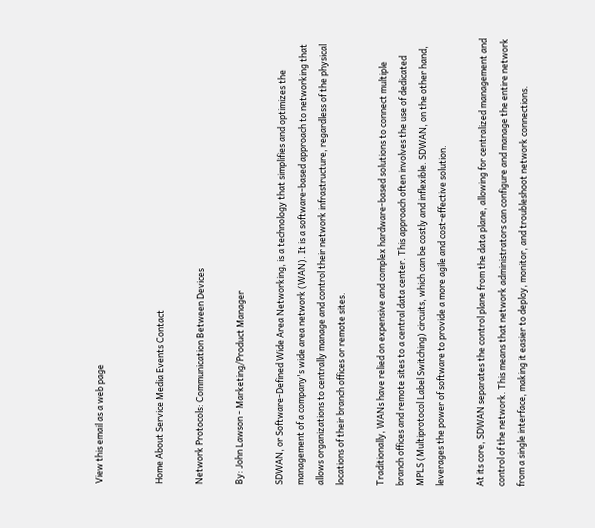View this email as a web page


Home About Service Media Events Contact

Network Protocols: Communication Between Devices

By: John Lawson - Marketing/Product Manager

SDWAN, or Software-Defined Wide Area Networking, is a technology that simplifies and optimizes the management of a company's wide area network (WAN). It is a software-based approach to networking that allows organizations to centrally manage and control their network infrastructure, regardless of the physical locations of their branch offices or remote sites.

Traditionally, WANs have relied on expensive and complex hardware-based solutions to connect multiple branch offices and remote sites to a central data center. This approach often involves the use of dedicated MPLS (Multiprotocol Label Switching) circuits, which can be costly and inflexible. SDWAN, on the other hand, leverages the power of software to provide a more agile and cost-effective solution.

At its core, SDWAN separates the control plane from the data plane, allowing for centralized management and control of the network. This means that network administrators can configure and manage the entire network from a single interface, making it easier to deploy, monitor, and troubleshoot network connections.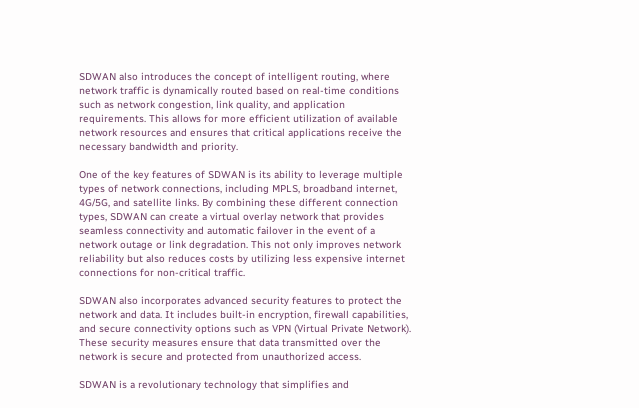SDWAN also introduces the concept of intelligent routing, where network traffic is dynamically routed based on real-time conditions such as network congestion, link quality, and application requirements. This allows for more efficient utilization of available network resources and ensures that critical applications receive the necessary bandwidth and priority.

One of the key features of SDWAN is its ability to leverage multiple types of network connections, including MPLS, broadband internet, 4G/5G, and satellite links. By combining these different connection types, SDWAN can create a virtual overlay network that provides seamless connectivity and automatic failover in the event of a network outage or link degradation. This not only improves network reliability but also reduces costs by utilizing less expensive internet connections for non-critical traffic.

SDWAN also incorporates advanced security features to protect the network and data. It includes built-in encryption, firewall capabilities, and secure connectivity options such as VPN (Virtual Private Network). These security measures ensure that data transmitted over the network is secure and protected from unauthorized access.

SDWAN is a revolutionary technology that simplifies and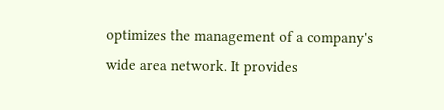optimizes the management of a company's wide area network. It provides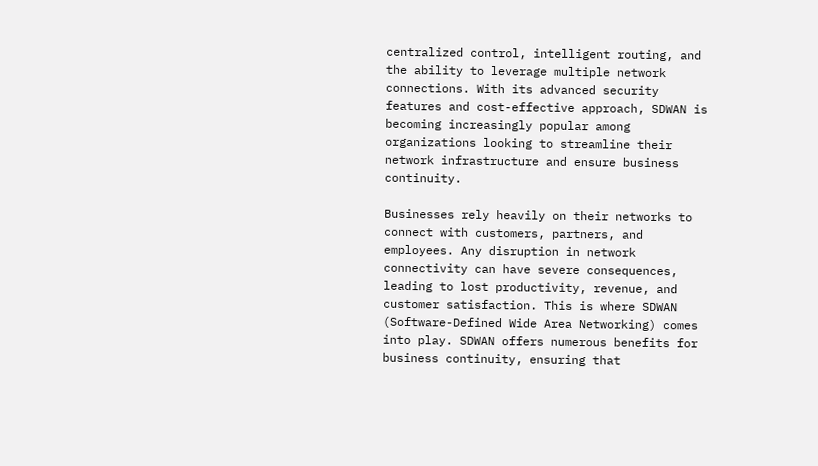centralized control, intelligent routing, and the ability to leverage multiple network connections. With its advanced security features and cost-effective approach, SDWAN is becoming increasingly popular among organizations looking to streamline their network infrastructure and ensure business continuity.

Businesses rely heavily on their networks to connect with customers, partners, and employees. Any disruption in network connectivity can have severe consequences, leading to lost productivity, revenue, and customer satisfaction. This is where SDWAN (Software-Defined Wide Area Networking) comes into play. SDWAN offers numerous benefits for business continuity, ensuring that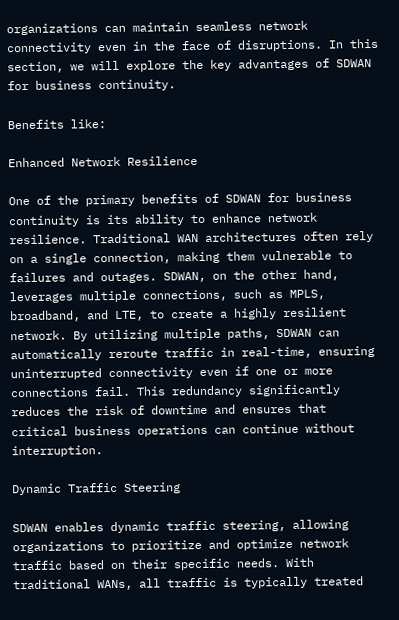organizations can maintain seamless network connectivity even in the face of disruptions. In this section, we will explore the key advantages of SDWAN for business continuity.

Benefits like:

Enhanced Network Resilience

One of the primary benefits of SDWAN for business continuity is its ability to enhance network resilience. Traditional WAN architectures often rely on a single connection, making them vulnerable to failures and outages. SDWAN, on the other hand, leverages multiple connections, such as MPLS, broadband, and LTE, to create a highly resilient network. By utilizing multiple paths, SDWAN can automatically reroute traffic in real-time, ensuring uninterrupted connectivity even if one or more connections fail. This redundancy significantly reduces the risk of downtime and ensures that critical business operations can continue without interruption.

Dynamic Traffic Steering

SDWAN enables dynamic traffic steering, allowing organizations to prioritize and optimize network traffic based on their specific needs. With traditional WANs, all traffic is typically treated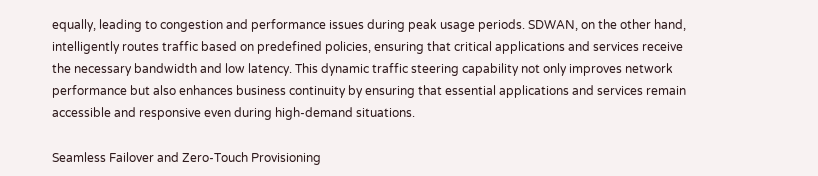equally, leading to congestion and performance issues during peak usage periods. SDWAN, on the other hand, intelligently routes traffic based on predefined policies, ensuring that critical applications and services receive the necessary bandwidth and low latency. This dynamic traffic steering capability not only improves network performance but also enhances business continuity by ensuring that essential applications and services remain accessible and responsive even during high-demand situations.

Seamless Failover and Zero-Touch Provisioning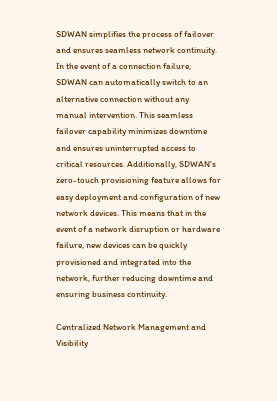SDWAN simplifies the process of failover and ensures seamless network continuity. In the event of a connection failure, SDWAN can automatically switch to an alternative connection without any manual intervention. This seamless failover capability minimizes downtime and ensures uninterrupted access to critical resources. Additionally, SDWAN's zero-touch provisioning feature allows for easy deployment and configuration of new network devices. This means that in the event of a network disruption or hardware failure, new devices can be quickly provisioned and integrated into the network, further reducing downtime and ensuring business continuity.

Centralized Network Management and Visibility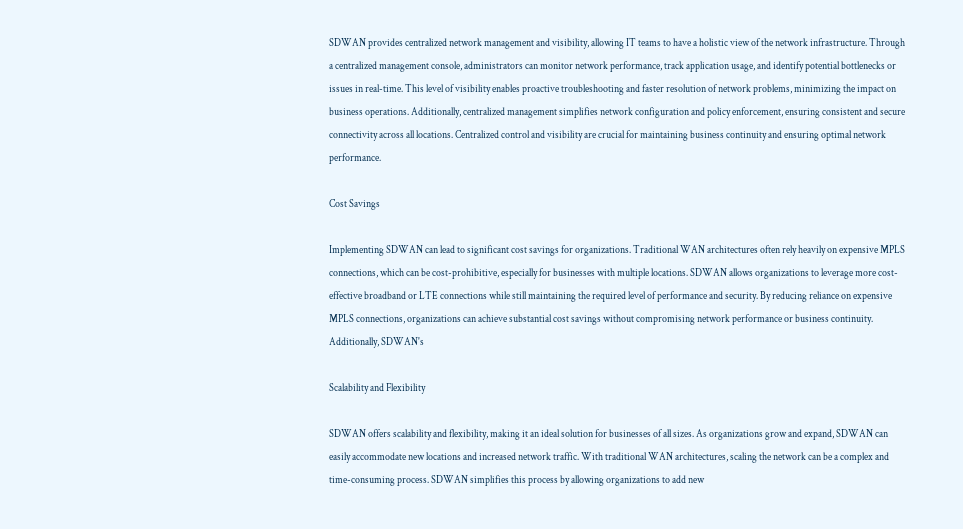SDWAN provides centralized network management and visibility, allowing IT teams to have a holistic view of the network infrastructure. Through a centralized management console, administrators can monitor network performance, track application usage, and identify potential bottlenecks or issues in real-time. This level of visibility enables proactive troubleshooting and faster resolution of network problems, minimizing the impact on business operations. Additionally, centralized management simplifies network configuration and policy enforcement, ensuring consistent and secure connectivity across all locations. Centralized control and visibility are crucial for maintaining business continuity and ensuring optimal network performance.

Cost Savings

Implementing SDWAN can lead to significant cost savings for organizations. Traditional WAN architectures often rely heavily on expensive MPLS connections, which can be cost-prohibitive, especially for businesses with multiple locations. SDWAN allows organizations to leverage more cost-effective broadband or LTE connections while still maintaining the required level of performance and security. By reducing reliance on expensive MPLS connections, organizations can achieve substantial cost savings without compromising network performance or business continuity. Additionally, SDWAN's

Scalability and Flexibility

SDWAN offers scalability and flexibility, making it an ideal solution for businesses of all sizes. As organizations grow and expand, SDWAN can easily accommodate new locations and increased network traffic. With traditional WAN architectures, scaling the network can be a complex and time-consuming process. SDWAN simplifies this process by allowing organizations to add new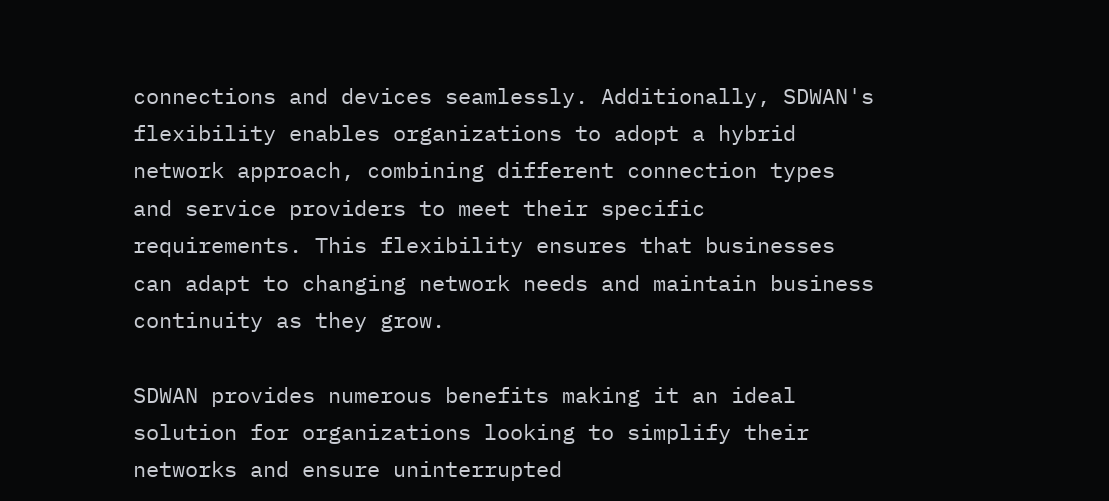connections and devices seamlessly. Additionally, SDWAN's flexibility enables organizations to adopt a hybrid network approach, combining different connection types and service providers to meet their specific requirements. This flexibility ensures that businesses can adapt to changing network needs and maintain business continuity as they grow.

SDWAN provides numerous benefits making it an ideal solution for organizations looking to simplify their networks and ensure uninterrupted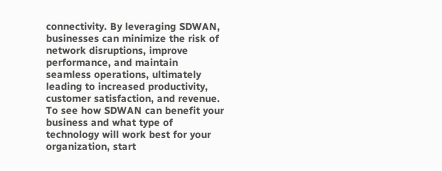connectivity. By leveraging SDWAN, businesses can minimize the risk of network disruptions, improve performance, and maintain seamless operations, ultimately leading to increased productivity, customer satisfaction, and revenue. To see how SDWAN can benefit your business and what type of technology will work best for your organization, start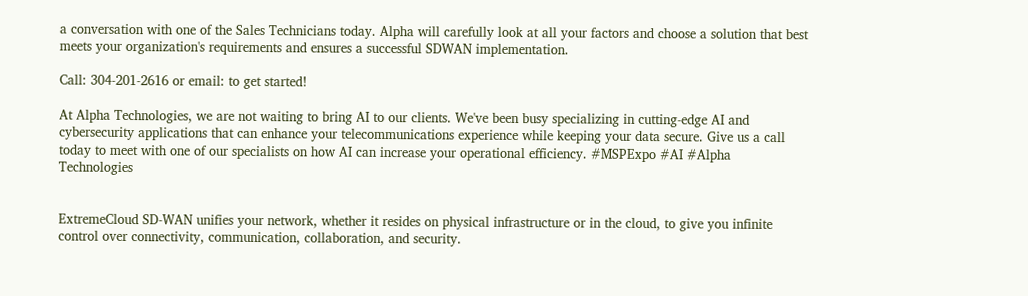a conversation with one of the Sales Technicians today. Alpha will carefully look at all your factors and choose a solution that best meets your organization's requirements and ensures a successful SDWAN implementation.

Call: 304-201-2616 or email: to get started!

At Alpha Technologies, we are not waiting to bring AI to our clients. We've been busy specializing in cutting-edge AI and cybersecurity applications that can enhance your telecommunications experience while keeping your data secure. Give us a call today to meet with one of our specialists on how AI can increase your operational efficiency. #MSPExpo #AI #Alpha Technologies


ExtremeCloud SD-WAN unifies your network, whether it resides on physical infrastructure or in the cloud, to give you infinite control over connectivity, communication, collaboration, and security.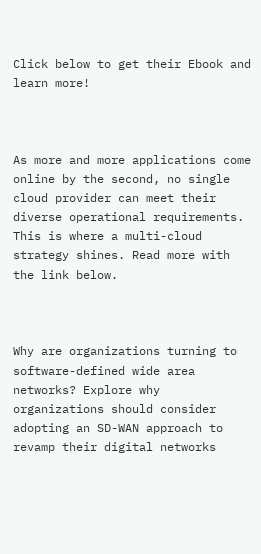Click below to get their Ebook and learn more!



As more and more applications come online by the second, no single cloud provider can meet their diverse operational requirements. This is where a multi-cloud strategy shines. Read more with the link below.



Why are organizations turning to software-defined wide area networks? Explore why organizations should consider adopting an SD-WAN approach to revamp their digital networks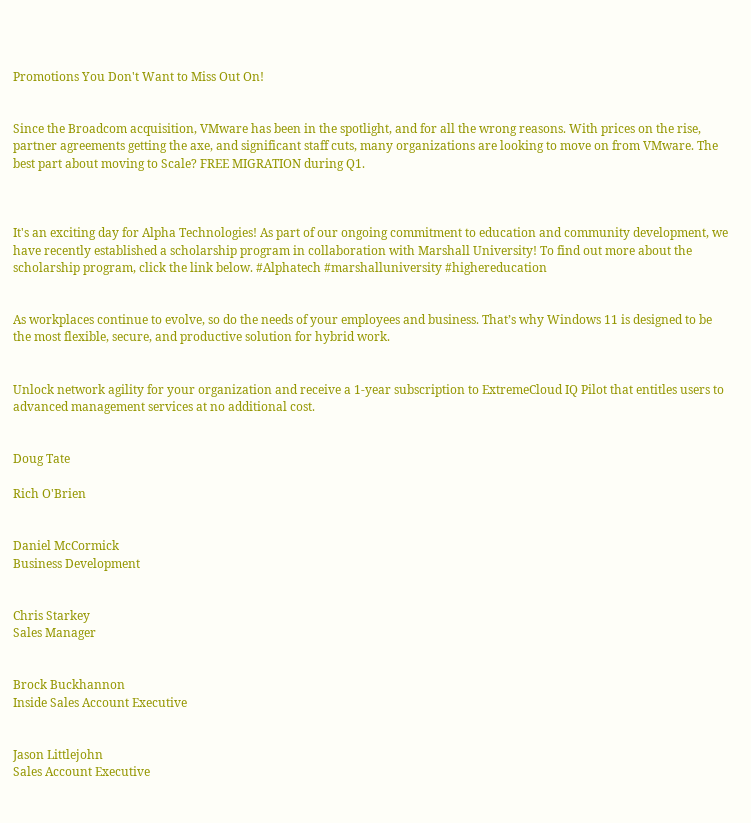Promotions You Don't Want to Miss Out On!


Since the Broadcom acquisition, VMware has been in the spotlight, and for all the wrong reasons. With prices on the rise, partner agreements getting the axe, and significant staff cuts, many organizations are looking to move on from VMware. The best part about moving to Scale? FREE MIGRATION during Q1.



It's an exciting day for Alpha Technologies! As part of our ongoing commitment to education and community development, we have recently established a scholarship program in collaboration with Marshall University! To find out more about the scholarship program, click the link below. #Alphatech #marshalluniversity #highereducation


As workplaces continue to evolve, so do the needs of your employees and business. That’s why Windows 11 is designed to be the most flexible, secure, and productive solution for hybrid work.


Unlock network agility for your organization and receive a 1-year subscription to ExtremeCloud IQ Pilot that entitles users to advanced management services at no additional cost.


Doug Tate

Rich O'Brien


Daniel McCormick
Business Development


Chris Starkey
Sales Manager


Brock Buckhannon
Inside Sales Account Executive


Jason Littlejohn
Sales Account Executive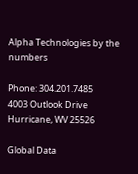Alpha Technologies by the numbers

Phone: 304.201.7485
4003 Outlook Drive
Hurricane, WV 25526

Global Data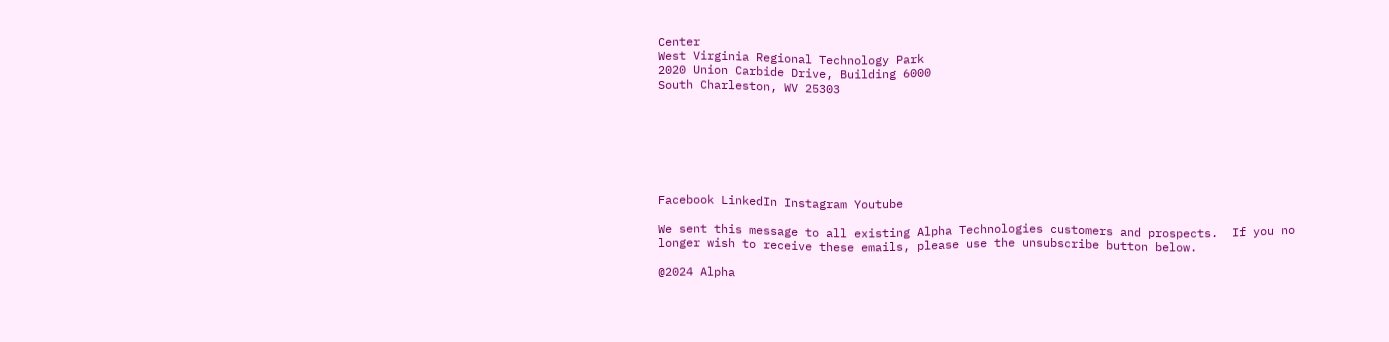Center
West Virginia Regional Technology Park
2020 Union Carbide Drive, Building 6000
South Charleston, WV 25303







Facebook LinkedIn Instagram Youtube

We sent this message to all existing Alpha Technologies customers and prospects.  If you no longer wish to receive these emails, please use the unsubscribe button below.

@2024 Alpha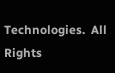Technologies.  All Rights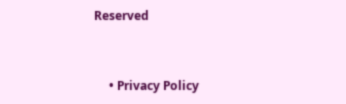Reserved


     • Privacy Policy